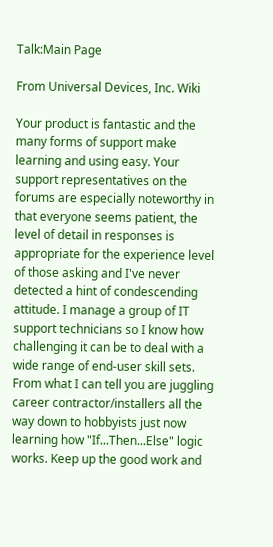Talk:Main Page

From Universal Devices, Inc. Wiki

Your product is fantastic and the many forms of support make learning and using easy. Your support representatives on the forums are especially noteworthy in that everyone seems patient, the level of detail in responses is appropriate for the experience level of those asking and I've never detected a hint of condescending attitude. I manage a group of IT support technicians so I know how challenging it can be to deal with a wide range of end-user skill sets. From what I can tell you are juggling career contractor/installers all the way down to hobbyists just now learning how "If...Then...Else" logic works. Keep up the good work and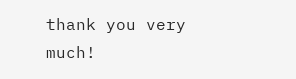thank you very much!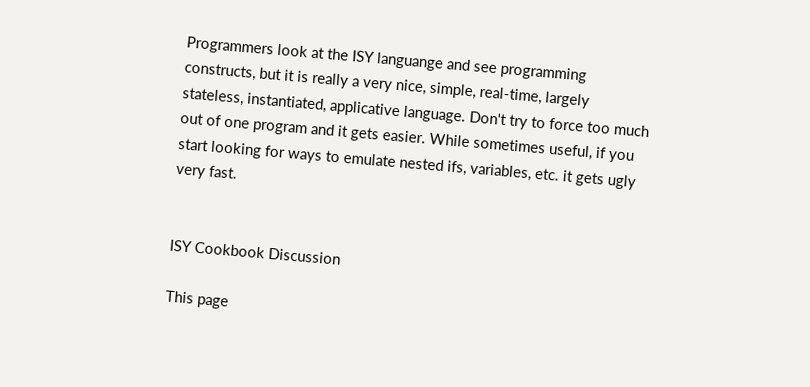Programmers look at the ISY languange and see programming constructs, but it is really a very nice, simple, real-time, largely stateless, instantiated, applicative language. Don't try to force too much out of one program and it gets easier. While sometimes useful, if you start looking for ways to emulate nested ifs, variables, etc. it gets ugly very fast.


ISY Cookbook Discussion

This page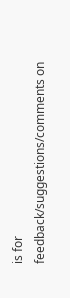is for feedback/suggestions/comments on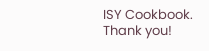ISY Cookbook. Thank you!